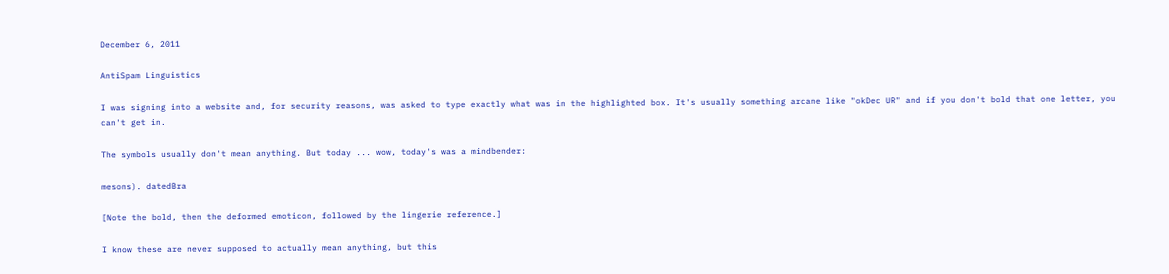December 6, 2011

AntiSpam Linguistics

I was signing into a website and, for security reasons, was asked to type exactly what was in the highlighted box. It's usually something arcane like "okDec UR" and if you don't bold that one letter, you can't get in.

The symbols usually don't mean anything. But today ... wow, today's was a mindbender:

mesons). datedBra

[Note the bold, then the deformed emoticon, followed by the lingerie reference.]

I know these are never supposed to actually mean anything, but this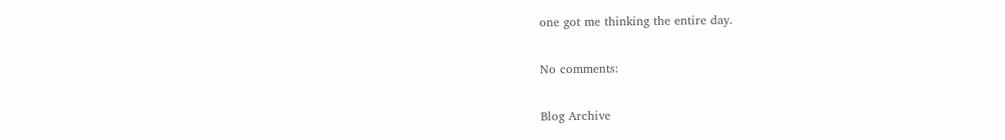one got me thinking the entire day.

No comments:

Blog Archive